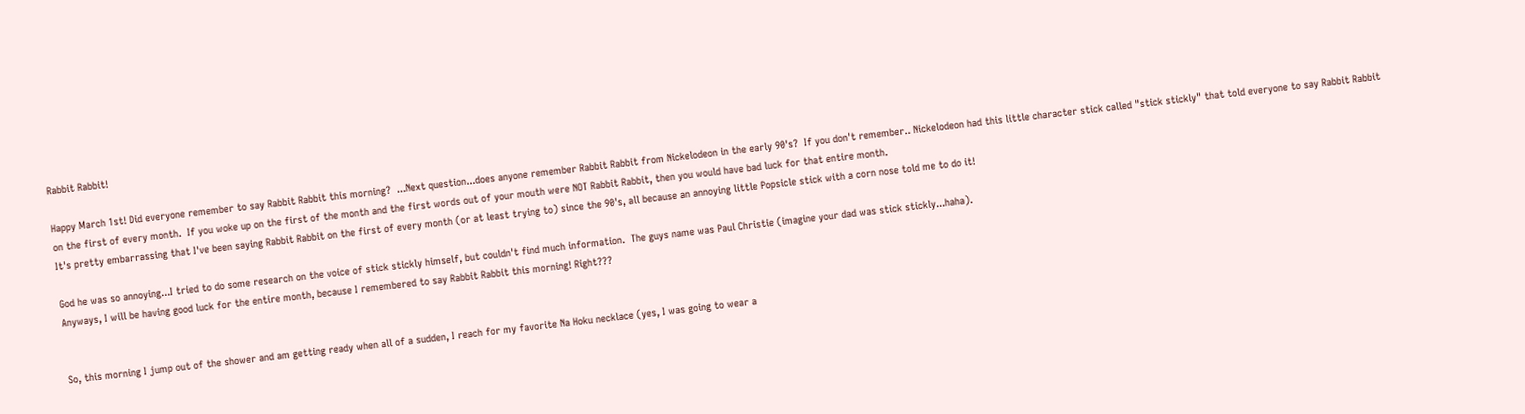Rabbit Rabbit!

Happy March 1st! Did everyone remember to say Rabbit Rabbit this morning?  ...Next question...does anyone remember Rabbit Rabbit from Nickelodeon in the early 90's?  If you don't remember.. Nickelodeon had this little character stick called "stick stickly" that told everyone to say Rabbit Rabbit on the first of every month.  If you woke up on the first of the month and the first words out of your mouth were NOT Rabbit Rabbit, then you would have bad luck for that entire month.
It's pretty embarrassing that I've been saying Rabbit Rabbit on the first of every month (or at least trying to) since the 90's, all because an annoying little Popsicle stick with a corn nose told me to do it!

God he was so annoying...I tried to do some research on the voice of stick stickly himself, but couldn't find much information.  The guys name was Paul Christie (imagine your dad was stick stickly...haha).
Anyways, I will be having good luck for the entire month, because I remembered to say Rabbit Rabbit this morning! Right???


So, this morning I jump out of the shower and am getting ready when all of a sudden, I reach for my favorite Na Hoku necklace (yes, I was going to wear a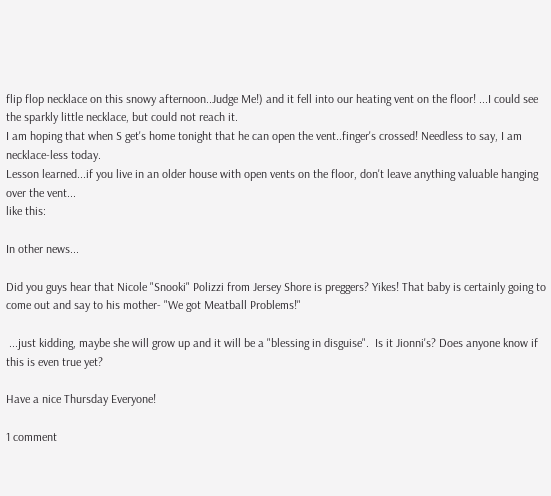flip flop necklace on this snowy afternoon..Judge Me!) and it fell into our heating vent on the floor! ...I could see the sparkly little necklace, but could not reach it.
I am hoping that when S get's home tonight that he can open the vent..finger's crossed! Needless to say, I am necklace-less today.
Lesson learned...if you live in an older house with open vents on the floor, don't leave anything valuable hanging over the vent...
like this:

In other news...

Did you guys hear that Nicole "Snooki" Polizzi from Jersey Shore is preggers? Yikes! That baby is certainly going to come out and say to his mother- "We got Meatball Problems!"

 ...just kidding, maybe she will grow up and it will be a "blessing in disguise".  Is it Jionni's? Does anyone know if this is even true yet?

Have a nice Thursday Everyone!

1 comment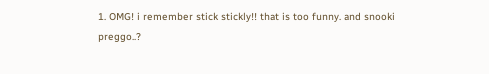1. OMG! i remember stick stickly!! that is too funny. and snooki preggo..?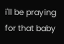i'll be praying for that baby